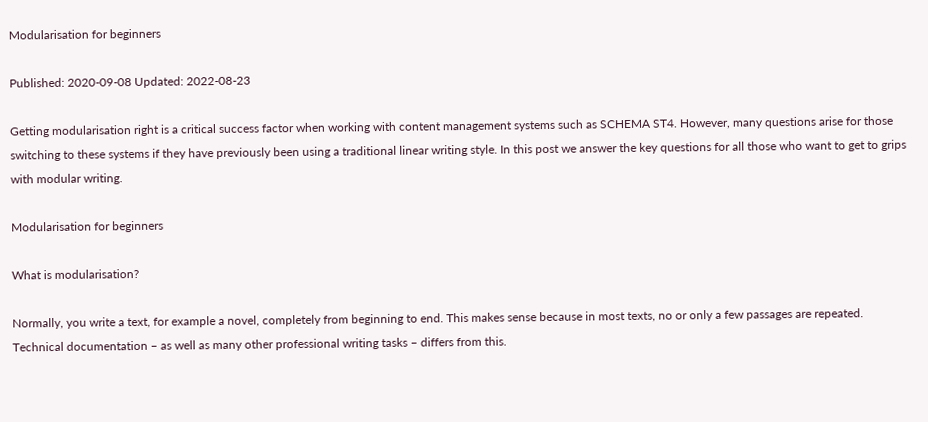Modularisation for beginners

Published: 2020-09-08 Updated: 2022-08-23

Getting modularisation right is a critical success factor when working with content management systems such as SCHEMA ST4. However, many questions arise for those switching to these systems if they have previously been using a traditional linear writing style. In this post we answer the key questions for all those who want to get to grips with modular writing.

Modularisation for beginners

What is modularisation?

Normally, you write a text, for example a novel, completely from beginning to end. This makes sense because in most texts, no or only a few passages are repeated. Technical documentation – as well as many other professional writing tasks – differs from this.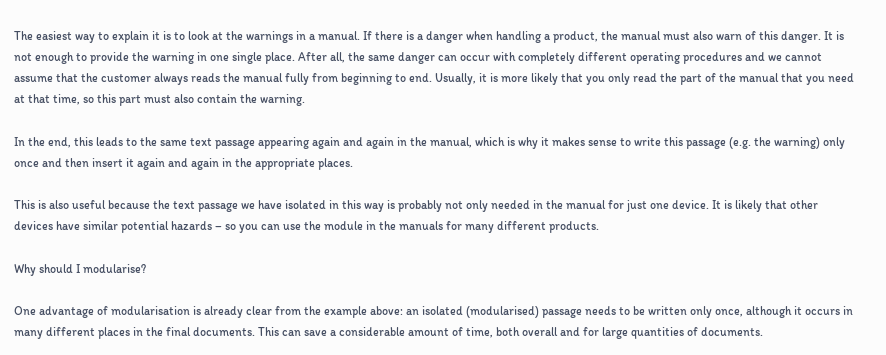The easiest way to explain it is to look at the warnings in a manual. If there is a danger when handling a product, the manual must also warn of this danger. It is not enough to provide the warning in one single place. After all, the same danger can occur with completely different operating procedures and we cannot assume that the customer always reads the manual fully from beginning to end. Usually, it is more likely that you only read the part of the manual that you need at that time, so this part must also contain the warning.

In the end, this leads to the same text passage appearing again and again in the manual, which is why it makes sense to write this passage (e.g. the warning) only once and then insert it again and again in the appropriate places.

This is also useful because the text passage we have isolated in this way is probably not only needed in the manual for just one device. It is likely that other devices have similar potential hazards – so you can use the module in the manuals for many different products.

Why should I modularise?

One advantage of modularisation is already clear from the example above: an isolated (modularised) passage needs to be written only once, although it occurs in many different places in the final documents. This can save a considerable amount of time, both overall and for large quantities of documents.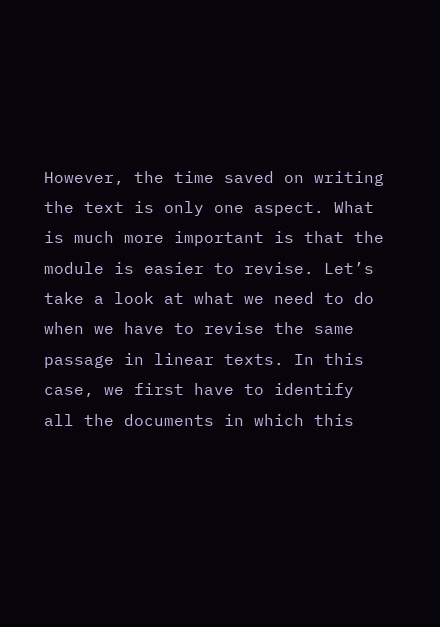However, the time saved on writing the text is only one aspect. What is much more important is that the module is easier to revise. Let’s take a look at what we need to do when we have to revise the same passage in linear texts. In this case, we first have to identify all the documents in which this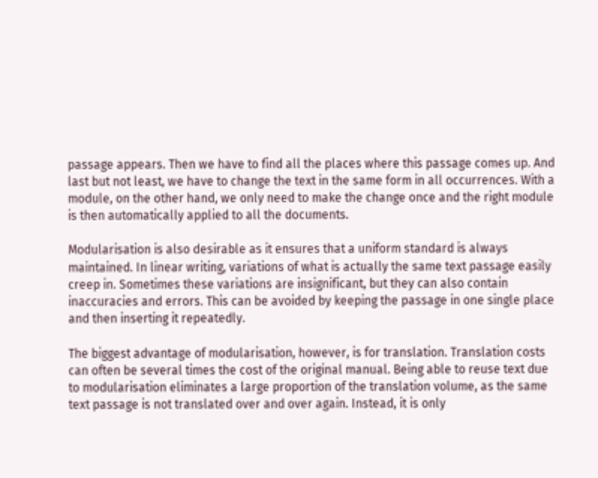passage appears. Then we have to find all the places where this passage comes up. And last but not least, we have to change the text in the same form in all occurrences. With a module, on the other hand, we only need to make the change once and the right module is then automatically applied to all the documents.

Modularisation is also desirable as it ensures that a uniform standard is always maintained. In linear writing, variations of what is actually the same text passage easily creep in. Sometimes these variations are insignificant, but they can also contain inaccuracies and errors. This can be avoided by keeping the passage in one single place and then inserting it repeatedly.

The biggest advantage of modularisation, however, is for translation. Translation costs can often be several times the cost of the original manual. Being able to reuse text due to modularisation eliminates a large proportion of the translation volume, as the same text passage is not translated over and over again. Instead, it is only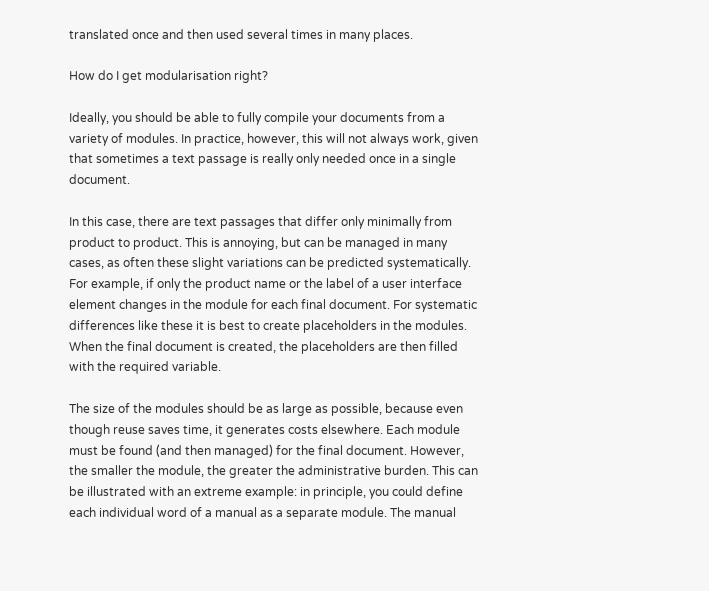translated once and then used several times in many places.

How do I get modularisation right?

Ideally, you should be able to fully compile your documents from a variety of modules. In practice, however, this will not always work, given that sometimes a text passage is really only needed once in a single document.

In this case, there are text passages that differ only minimally from product to product. This is annoying, but can be managed in many cases, as often these slight variations can be predicted systematically. For example, if only the product name or the label of a user interface element changes in the module for each final document. For systematic differences like these it is best to create placeholders in the modules. When the final document is created, the placeholders are then filled with the required variable.

The size of the modules should be as large as possible, because even though reuse saves time, it generates costs elsewhere. Each module must be found (and then managed) for the final document. However, the smaller the module, the greater the administrative burden. This can be illustrated with an extreme example: in principle, you could define each individual word of a manual as a separate module. The manual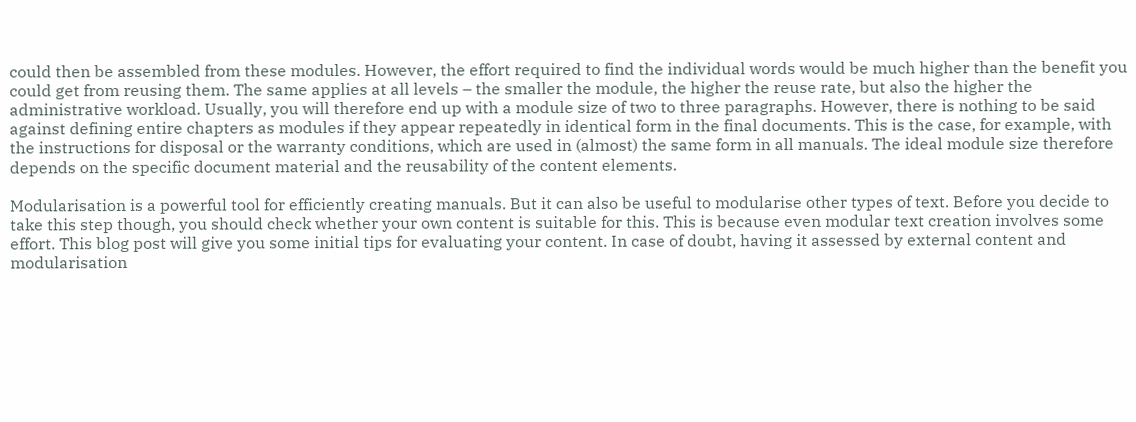could then be assembled from these modules. However, the effort required to find the individual words would be much higher than the benefit you could get from reusing them. The same applies at all levels – the smaller the module, the higher the reuse rate, but also the higher the administrative workload. Usually, you will therefore end up with a module size of two to three paragraphs. However, there is nothing to be said against defining entire chapters as modules if they appear repeatedly in identical form in the final documents. This is the case, for example, with the instructions for disposal or the warranty conditions, which are used in (almost) the same form in all manuals. The ideal module size therefore depends on the specific document material and the reusability of the content elements.

Modularisation is a powerful tool for efficiently creating manuals. But it can also be useful to modularise other types of text. Before you decide to take this step though, you should check whether your own content is suitable for this. This is because even modular text creation involves some effort. This blog post will give you some initial tips for evaluating your content. In case of doubt, having it assessed by external content and modularisation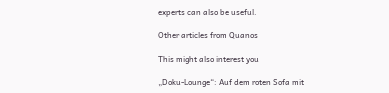experts can also be useful.

Other articles from Quanos

This might also interest you

„Doku-Lounge“: Auf dem roten Sofa mit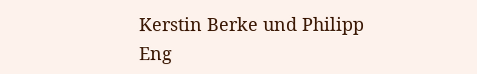Kerstin Berke und Philipp Eng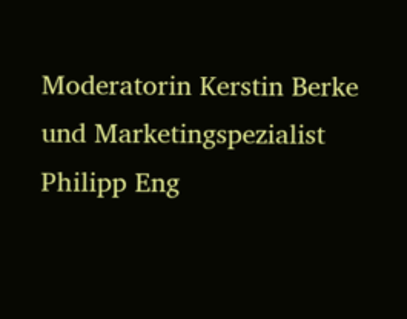Moderatorin Kerstin Berke und Marketingspezialist Philipp Eng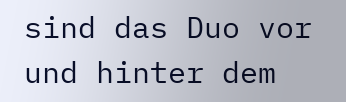sind das Duo vor und hinter dem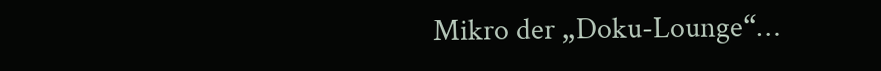Mikro der „Doku-Lounge“…